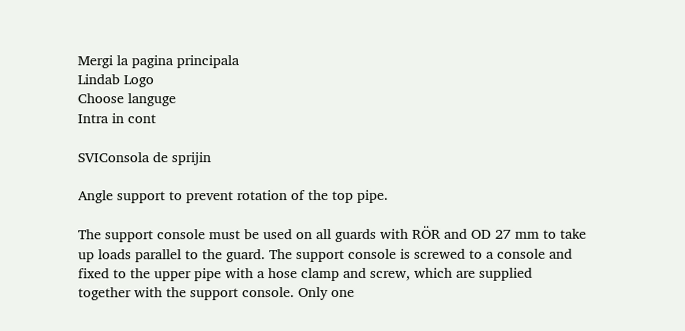Mergi la pagina principala
Lindab Logo
Choose languge
Intra in cont

SVIConsola de sprijin

Angle support to prevent rotation of the top pipe.

The support console must be used on all guards with RÖR and OD 27 mm to take up loads parallel to the guard. The support console is screwed to a console and fixed to the upper pipe with a hose clamp and screw, which are supplied together with the support console. Only one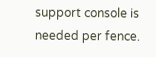support console is needed per fence.